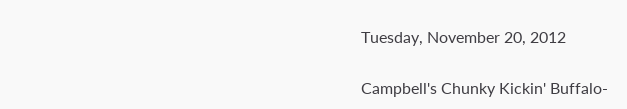Tuesday, November 20, 2012

Campbell's Chunky Kickin' Buffalo-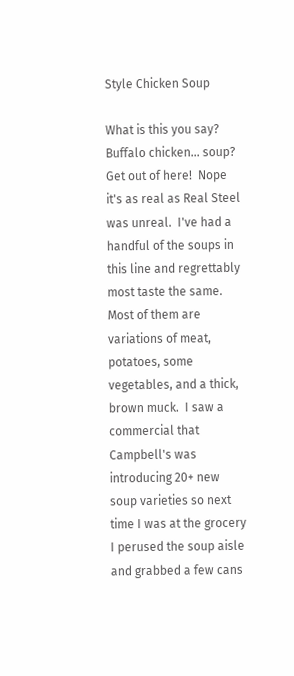Style Chicken Soup

What is this you say?  Buffalo chicken... soup?  Get out of here!  Nope it's as real as Real Steel was unreal.  I've had a handful of the soups in this line and regrettably most taste the same.  Most of them are variations of meat, potatoes, some vegetables, and a thick, brown muck.  I saw a commercial that Campbell's was introducing 20+ new soup varieties so next time I was at the grocery I perused the soup aisle and grabbed a few cans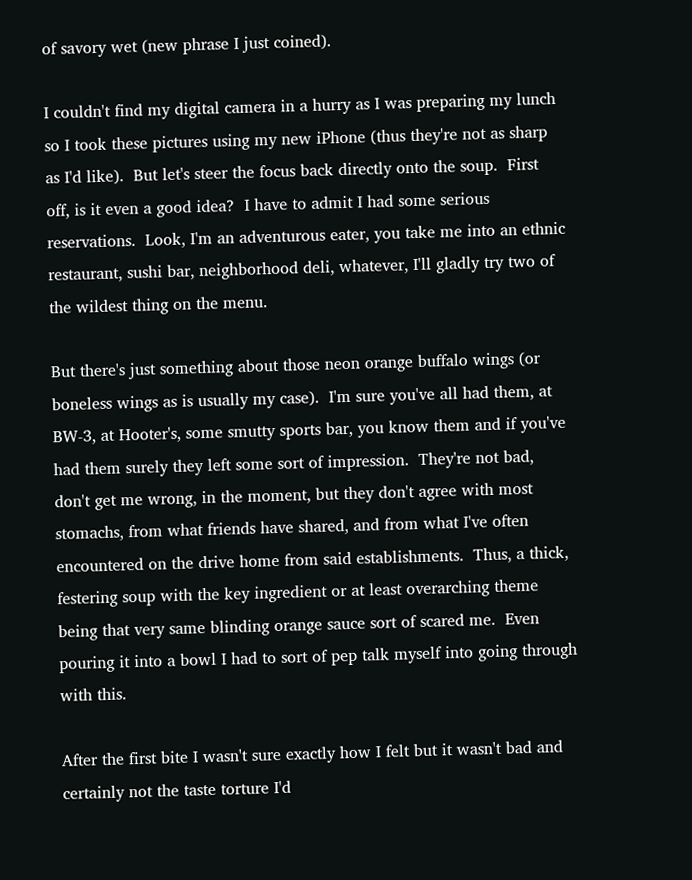of savory wet (new phrase I just coined).

I couldn't find my digital camera in a hurry as I was preparing my lunch so I took these pictures using my new iPhone (thus they're not as sharp as I'd like).  But let's steer the focus back directly onto the soup.  First off, is it even a good idea?  I have to admit I had some serious reservations.  Look, I'm an adventurous eater, you take me into an ethnic restaurant, sushi bar, neighborhood deli, whatever, I'll gladly try two of the wildest thing on the menu.

But there's just something about those neon orange buffalo wings (or boneless wings as is usually my case).  I'm sure you've all had them, at BW-3, at Hooter's, some smutty sports bar, you know them and if you've had them surely they left some sort of impression.  They're not bad, don't get me wrong, in the moment, but they don't agree with most stomachs, from what friends have shared, and from what I've often encountered on the drive home from said establishments.  Thus, a thick, festering soup with the key ingredient or at least overarching theme being that very same blinding orange sauce sort of scared me.  Even pouring it into a bowl I had to sort of pep talk myself into going through with this.

After the first bite I wasn't sure exactly how I felt but it wasn't bad and certainly not the taste torture I'd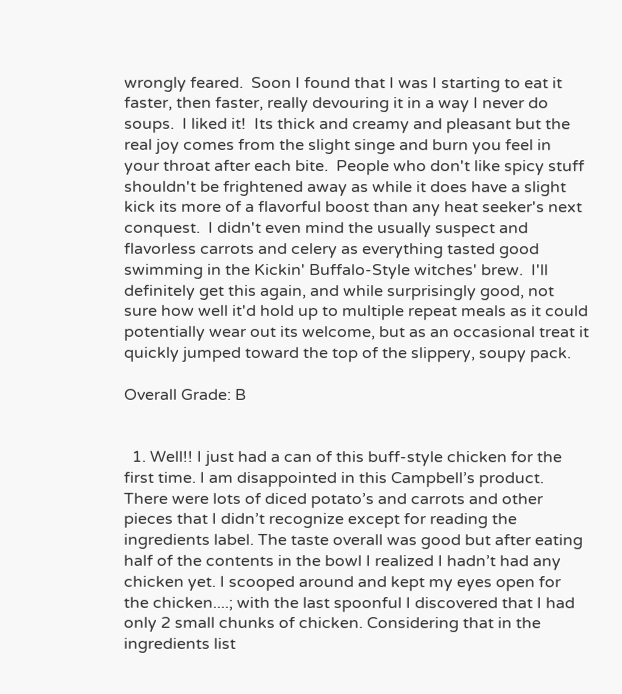wrongly feared.  Soon I found that I was I starting to eat it faster, then faster, really devouring it in a way I never do soups.  I liked it!  Its thick and creamy and pleasant but the real joy comes from the slight singe and burn you feel in your throat after each bite.  People who don't like spicy stuff shouldn't be frightened away as while it does have a slight kick its more of a flavorful boost than any heat seeker's next conquest.  I didn't even mind the usually suspect and flavorless carrots and celery as everything tasted good swimming in the Kickin' Buffalo-Style witches' brew.  I'll definitely get this again, and while surprisingly good, not sure how well it'd hold up to multiple repeat meals as it could potentially wear out its welcome, but as an occasional treat it quickly jumped toward the top of the slippery, soupy pack.

Overall Grade: B


  1. Well!! I just had a can of this buff-style chicken for the first time. I am disappointed in this Campbell’s product. There were lots of diced potato’s and carrots and other pieces that I didn’t recognize except for reading the ingredients label. The taste overall was good but after eating half of the contents in the bowl I realized I hadn’t had any chicken yet. I scooped around and kept my eyes open for the chicken....; with the last spoonful I discovered that I had only 2 small chunks of chicken. Considering that in the ingredients list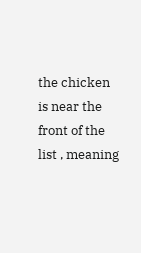the chicken is near the front of the list , meaning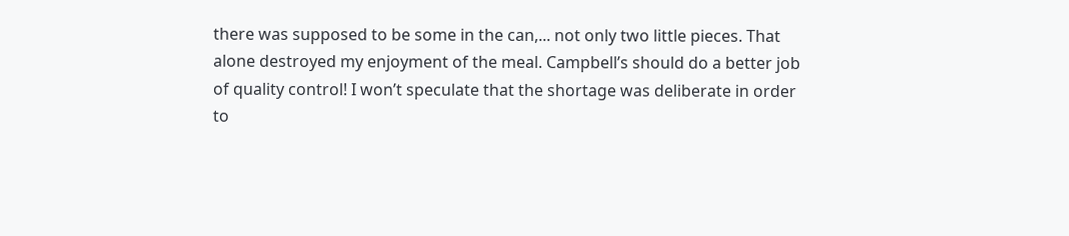there was supposed to be some in the can,... not only two little pieces. That alone destroyed my enjoyment of the meal. Campbell’s should do a better job of quality control! I won’t speculate that the shortage was deliberate in order to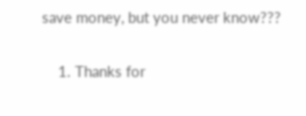save money, but you never know???

    1. Thanks for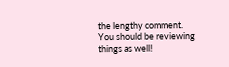the lengthy comment. You should be reviewing things as well!